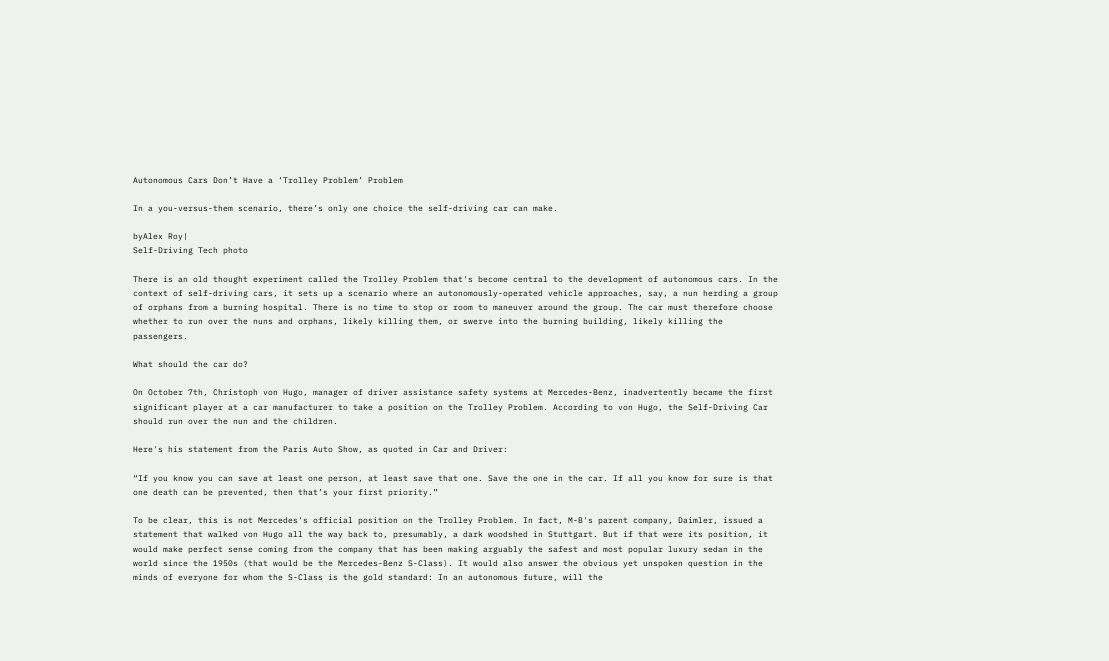Autonomous Cars Don’t Have a ‘Trolley Problem’ Problem

In a you-versus-them scenario, there’s only one choice the self-driving car can make.

byAlex Roy|
Self-Driving Tech photo

There is an old thought experiment called the Trolley Problem that's become central to the development of autonomous cars. In the context of self-driving cars, it sets up a scenario where an autonomously-operated vehicle approaches, say, a nun herding a group of orphans from a burning hospital. There is no time to stop or room to maneuver around the group. The car must therefore choose whether to run over the nuns and orphans, likely killing them, or swerve into the burning building, likely killing the passengers.

What should the car do?

On October 7th, Christoph von Hugo, manager of driver assistance safety systems at Mercedes-Benz, inadvertently became the first significant player at a car manufacturer to take a position on the Trolley Problem. According to von Hugo, the Self-Driving Car should run over the nun and the children.

Here's his statement from the Paris Auto Show, as quoted in Car and Driver:

“If you know you can save at least one person, at least save that one. Save the one in the car. If all you know for sure is that one death can be prevented, then that’s your first priority.”

To be clear, this is not Mercedes's official position on the Trolley Problem. In fact, M-B's parent company, Daimler, issued a statement that walked von Hugo all the way back to, presumably, a dark woodshed in Stuttgart. But if that were its position, it would make perfect sense coming from the company that has been making arguably the safest and most popular luxury sedan in the world since the 1950s (that would be the Mercedes-Benz S-Class). It would also answer the obvious yet unspoken question in the minds of everyone for whom the S-Class is the gold standard: In an autonomous future, will the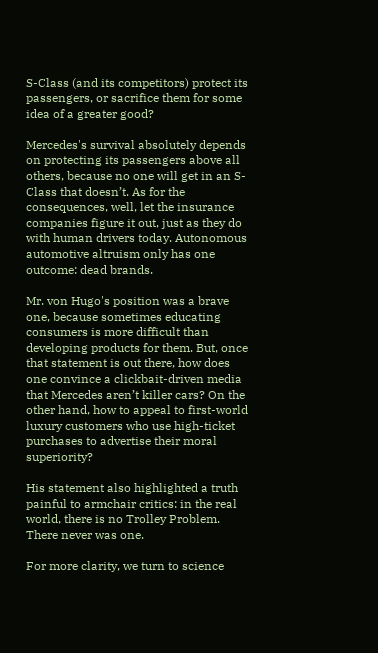S-Class (and its competitors) protect its passengers, or sacrifice them for some idea of a greater good?

Mercedes's survival absolutely depends on protecting its passengers above all others, because no one will get in an S-Class that doesn’t. As for the consequences, well, let the insurance companies figure it out, just as they do with human drivers today. Autonomous automotive altruism only has one outcome: dead brands.

Mr. von Hugo's position was a brave one, because sometimes educating consumers is more difficult than developing products for them. But, once that statement is out there, how does one convince a clickbait-driven media that Mercedes aren’t killer cars? On the other hand, how to appeal to first-world luxury customers who use high-ticket purchases to advertise their moral superiority?

His statement also highlighted a truth painful to armchair critics: in the real world, there is no Trolley Problem. There never was one.

For more clarity, we turn to science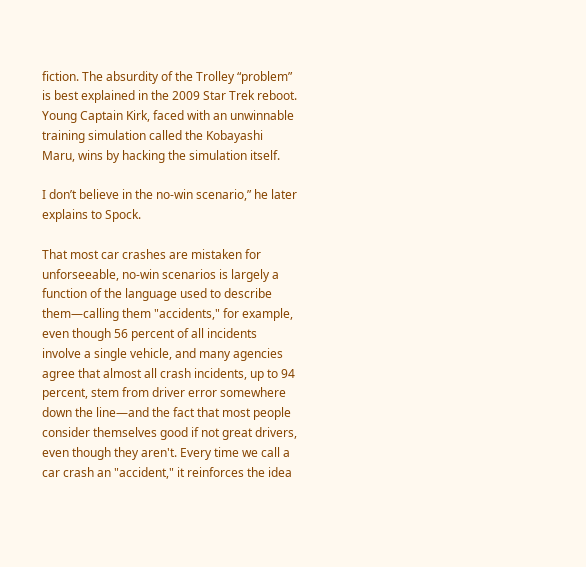fiction. The absurdity of the Trolley “problem” is best explained in the 2009 Star Trek reboot. Young Captain Kirk, faced with an unwinnable training simulation called the Kobayashi Maru, wins by hacking the simulation itself.

I don’t believe in the no-win scenario,” he later explains to Spock.

That most car crashes are mistaken for unforseeable, no-win scenarios is largely a function of the language used to describe them—calling them "accidents," for example, even though 56 percent of all incidents involve a single vehicle, and many agencies agree that almost all crash incidents, up to 94 percent, stem from driver error somewhere down the line—and the fact that most people consider themselves good if not great drivers, even though they aren't. Every time we call a car crash an "accident," it reinforces the idea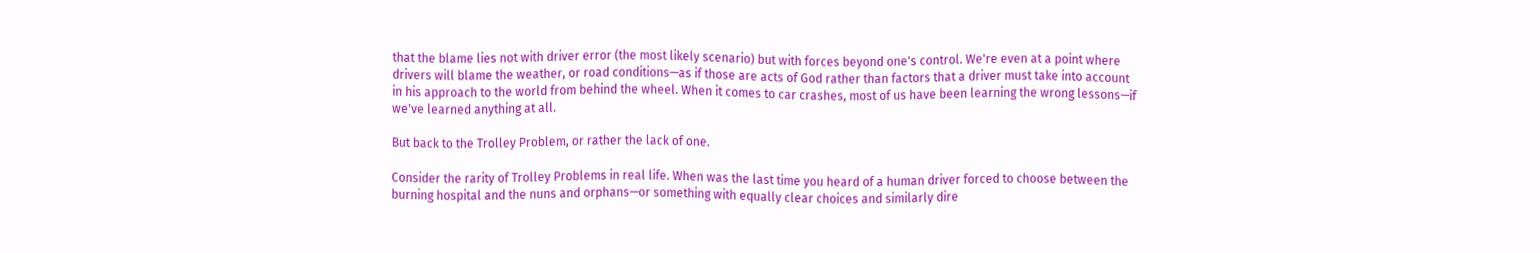that the blame lies not with driver error (the most likely scenario) but with forces beyond one's control. We're even at a point where drivers will blame the weather, or road conditions—as if those are acts of God rather than factors that a driver must take into account in his approach to the world from behind the wheel. When it comes to car crashes, most of us have been learning the wrong lessons—if we've learned anything at all.

But back to the Trolley Problem, or rather the lack of one.

Consider the rarity of Trolley Problems in real life. When was the last time you heard of a human driver forced to choose between the burning hospital and the nuns and orphans—or something with equally clear choices and similarly dire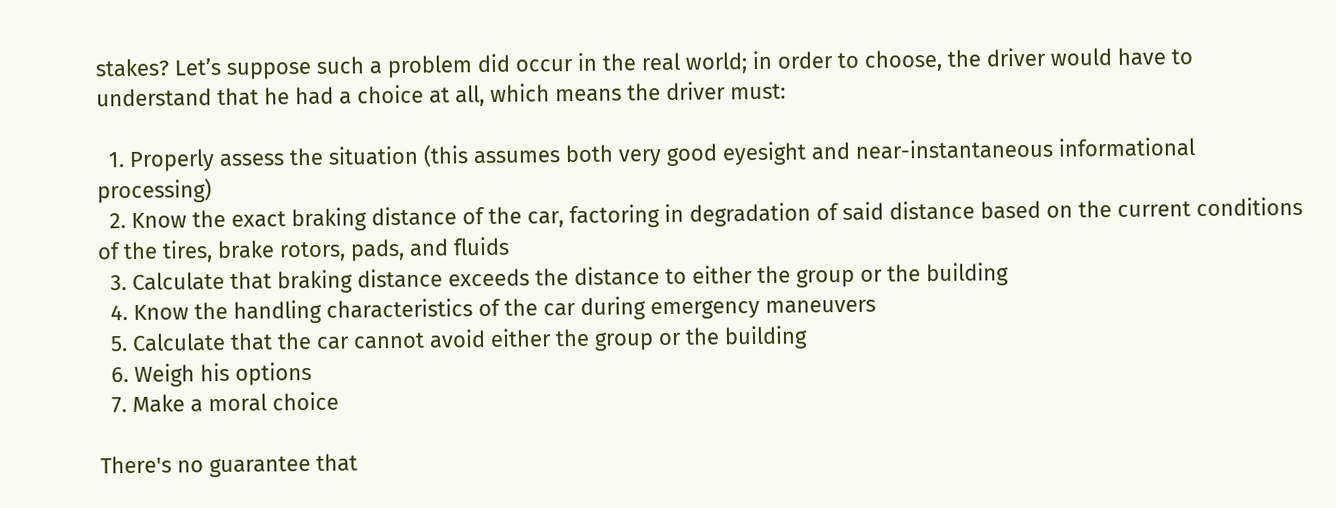stakes? Let’s suppose such a problem did occur in the real world; in order to choose, the driver would have to understand that he had a choice at all, which means the driver must:

  1. Properly assess the situation (this assumes both very good eyesight and near-instantaneous informational processing)
  2. Know the exact braking distance of the car, factoring in degradation of said distance based on the current conditions of the tires, brake rotors, pads, and fluids
  3. Calculate that braking distance exceeds the distance to either the group or the building
  4. Know the handling characteristics of the car during emergency maneuvers
  5. Calculate that the car cannot avoid either the group or the building
  6. Weigh his options
  7. Make a moral choice

There's no guarantee that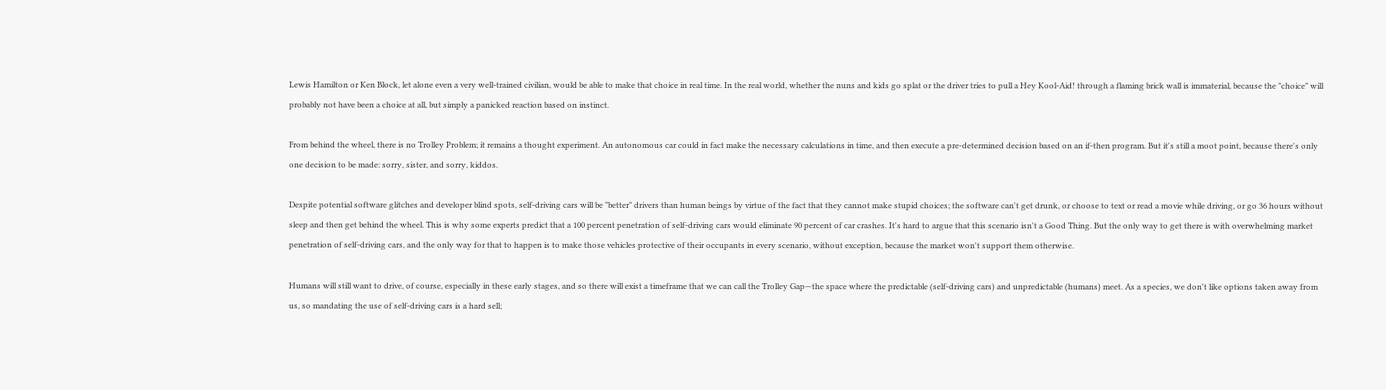Lewis Hamilton or Ken Block, let alone even a very well-trained civilian, would be able to make that choice in real time. In the real world, whether the nuns and kids go splat or the driver tries to pull a Hey Kool-Aid! through a flaming brick wall is immaterial, because the "choice" will probably not have been a choice at all, but simply a panicked reaction based on instinct.

From behind the wheel, there is no Trolley Problem; it remains a thought experiment. An autonomous car could in fact make the necessary calculations in time, and then execute a pre-determined decision based on an if-then program. But it's still a moot point, because there's only one decision to be made: sorry, sister, and sorry, kiddos.

Despite potential software glitches and developer blind spots, self-driving cars will be "better" drivers than human beings by virtue of the fact that they cannot make stupid choices; the software can't get drunk, or choose to text or read a movie while driving, or go 36 hours without sleep and then get behind the wheel. This is why some experts predict that a 100 percent penetration of self-driving cars would eliminate 90 percent of car crashes. It's hard to argue that this scenario isn't a Good Thing. But the only way to get there is with overwhelming market penetration of self-driving cars, and the only way for that to happen is to make those vehicles protective of their occupants in every scenario, without exception, because the market won't support them otherwise.

Humans will still want to drive, of course, especially in these early stages, and so there will exist a timeframe that we can call the Trolley Gap—the space where the predictable (self-driving cars) and unpredictable (humans) meet. As a species, we don't like options taken away from us, so mandating the use of self-driving cars is a hard sell;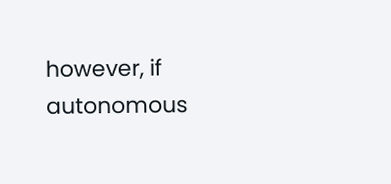however, if autonomous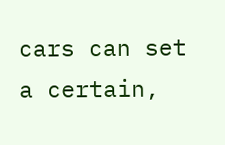cars can set a certain,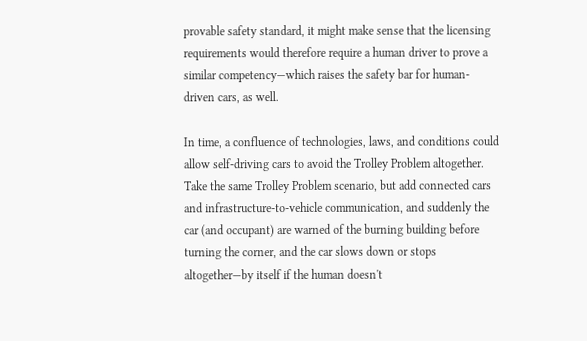provable safety standard, it might make sense that the licensing requirements would therefore require a human driver to prove a similar competency—which raises the safety bar for human-driven cars, as well.

In time, a confluence of technologies, laws, and conditions could allow self-driving cars to avoid the Trolley Problem altogether. Take the same Trolley Problem scenario, but add connected cars and infrastructure-to-vehicle communication, and suddenly the car (and occupant) are warned of the burning building before turning the corner, and the car slows down or stops altogether—by itself if the human doesn't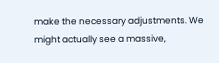make the necessary adjustments. We might actually see a massive,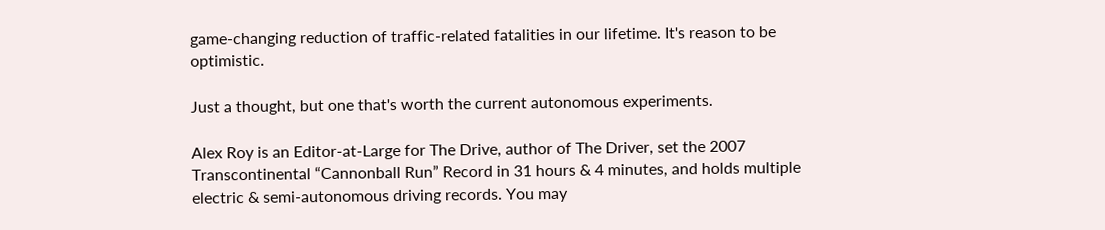game-changing reduction of traffic-related fatalities in our lifetime. It's reason to be optimistic.

Just a thought, but one that's worth the current autonomous experiments.

Alex Roy is an Editor-at-Large for The Drive, author of The Driver, set the 2007 Transcontinental “Cannonball Run” Record in 31 hours & 4 minutes, and holds multiple electric & semi-autonomous driving records. You may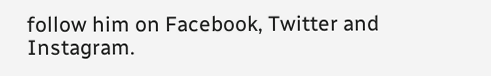follow him on Facebook, Twitter and Instagram.